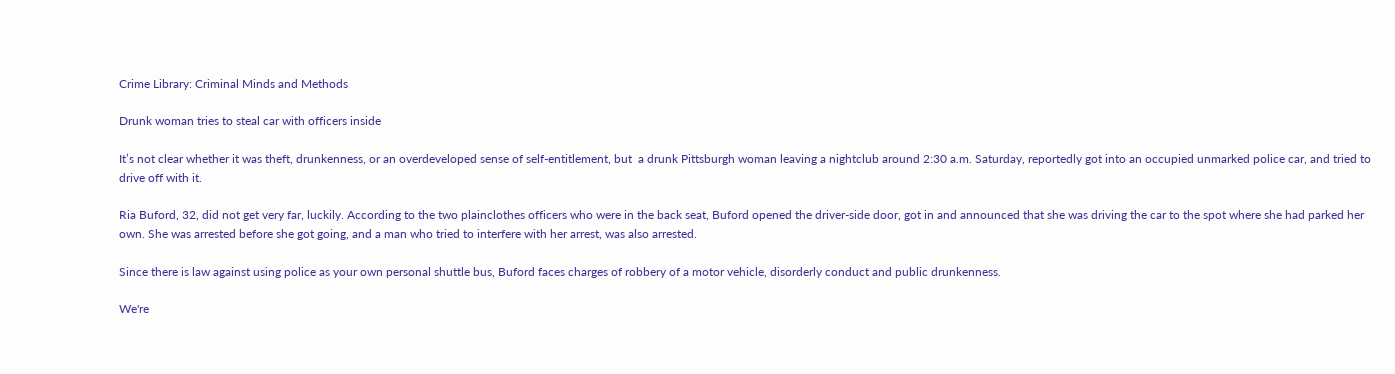Crime Library: Criminal Minds and Methods

Drunk woman tries to steal car with officers inside

It’s not clear whether it was theft, drunkenness, or an overdeveloped sense of self-entitlement, but  a drunk Pittsburgh woman leaving a nightclub around 2:30 a.m. Saturday, reportedly got into an occupied unmarked police car, and tried to drive off with it.

Ria Buford, 32, did not get very far, luckily. According to the two plainclothes officers who were in the back seat, Buford opened the driver-side door, got in and announced that she was driving the car to the spot where she had parked her own. She was arrested before she got going, and a man who tried to interfere with her arrest, was also arrested.

Since there is law against using police as your own personal shuttle bus, Buford faces charges of robbery of a motor vehicle, disorderly conduct and public drunkenness.

We're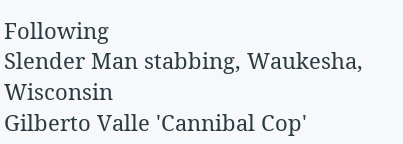Following
Slender Man stabbing, Waukesha, Wisconsin
Gilberto Valle 'Cannibal Cop'